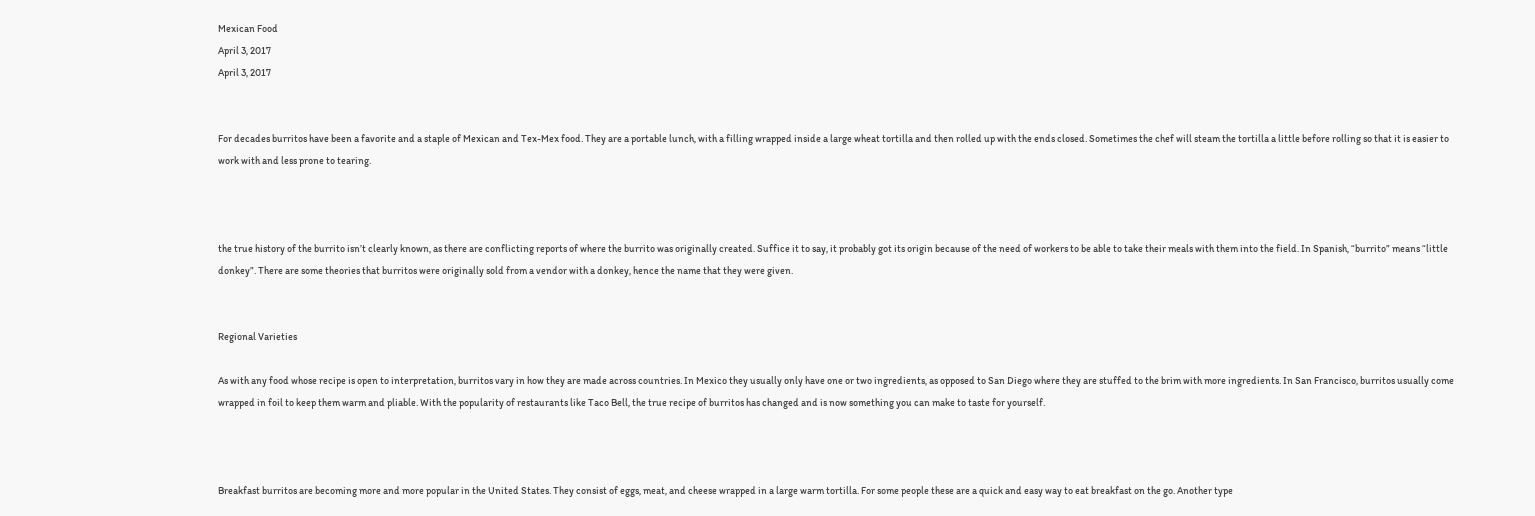Mexican Food
April 3, 2017
April 3, 2017


For decades burritos have been a favorite and a staple of Mexican and Tex-Mex food. They are a portable lunch, with a filling wrapped inside a large wheat tortilla and then rolled up with the ends closed. Sometimes the chef will steam the tortilla a little before rolling so that it is easier to work with and less prone to tearing.



the true history of the burrito isn’t clearly known, as there are conflicting reports of where the burrito was originally created. Suffice it to say, it probably got its origin because of the need of workers to be able to take their meals with them into the field. In Spanish, “burrito” means “little donkey”. There are some theories that burritos were originally sold from a vendor with a donkey, hence the name that they were given.


Regional Varieties

As with any food whose recipe is open to interpretation, burritos vary in how they are made across countries. In Mexico they usually only have one or two ingredients, as opposed to San Diego where they are stuffed to the brim with more ingredients. In San Francisco, burritos usually come wrapped in foil to keep them warm and pliable. With the popularity of restaurants like Taco Bell, the true recipe of burritos has changed and is now something you can make to taste for yourself.



Breakfast burritos are becoming more and more popular in the United States. They consist of eggs, meat, and cheese wrapped in a large warm tortilla. For some people these are a quick and easy way to eat breakfast on the go. Another type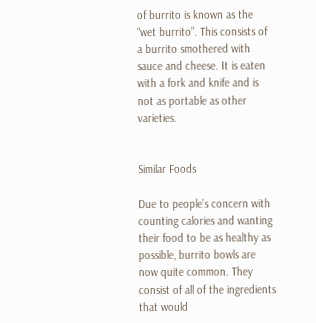of burrito is known as the “wet burrito”. This consists of a burrito smothered with sauce and cheese. It is eaten with a fork and knife and is not as portable as other varieties.


Similar Foods

Due to people’s concern with counting calories and wanting their food to be as healthy as possible, burrito bowls are now quite common. They consist of all of the ingredients that would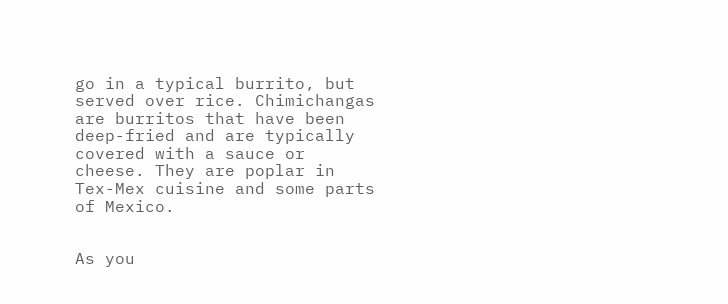go in a typical burrito, but served over rice. Chimichangas are burritos that have been deep-fried and are typically covered with a sauce or cheese. They are poplar in Tex-Mex cuisine and some parts of Mexico.


As you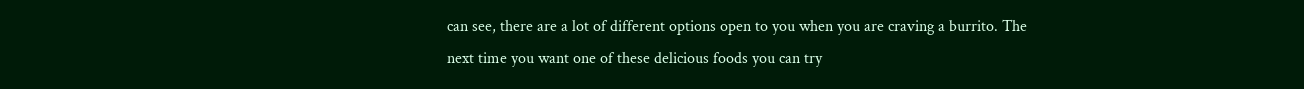can see, there are a lot of different options open to you when you are craving a burrito. The next time you want one of these delicious foods you can try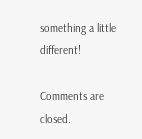something a little different!

Comments are closed.